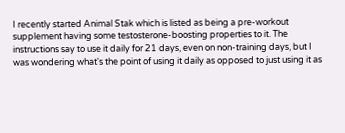I recently started Animal Stak which is listed as being a pre-workout supplement having some testosterone-boosting properties to it. The instructions say to use it daily for 21 days, even on non-training days, but I was wondering what's the point of using it daily as opposed to just using it as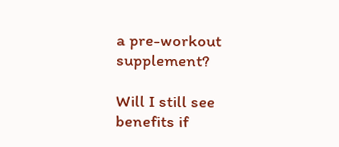a pre-workout supplement?

Will I still see benefits if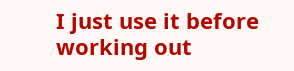I just use it before working out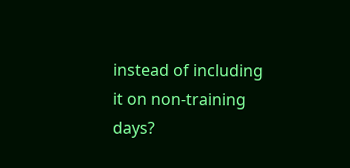instead of including it on non-training days?